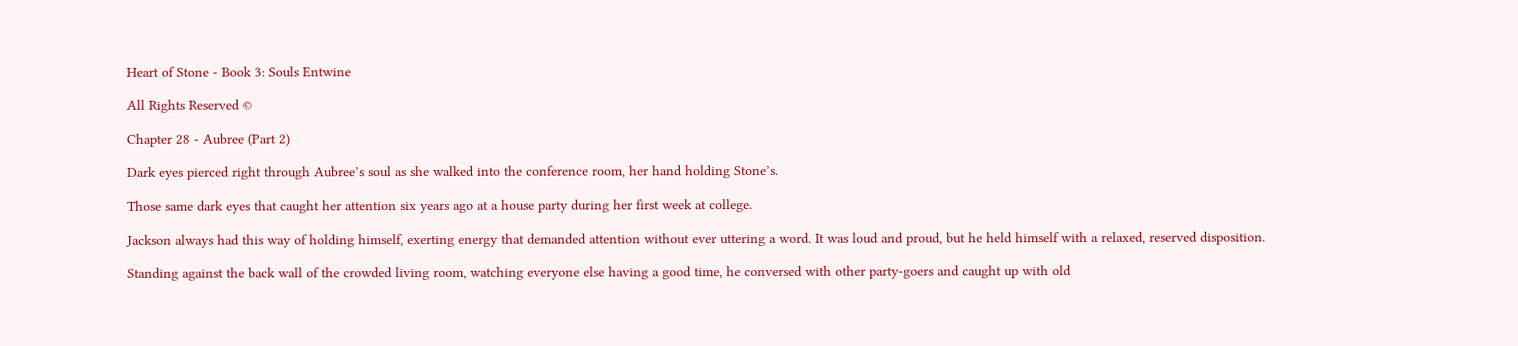Heart of Stone - Book 3: Souls Entwine

All Rights Reserved ©

Chapter 28 - Aubree (Part 2)

Dark eyes pierced right through Aubree’s soul as she walked into the conference room, her hand holding Stone’s.

Those same dark eyes that caught her attention six years ago at a house party during her first week at college.

Jackson always had this way of holding himself, exerting energy that demanded attention without ever uttering a word. It was loud and proud, but he held himself with a relaxed, reserved disposition.

Standing against the back wall of the crowded living room, watching everyone else having a good time, he conversed with other party-goers and caught up with old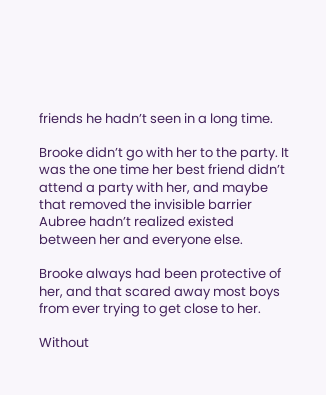friends he hadn’t seen in a long time.

Brooke didn’t go with her to the party. It was the one time her best friend didn’t attend a party with her, and maybe that removed the invisible barrier Aubree hadn’t realized existed between her and everyone else.

Brooke always had been protective of her, and that scared away most boys from ever trying to get close to her.

Without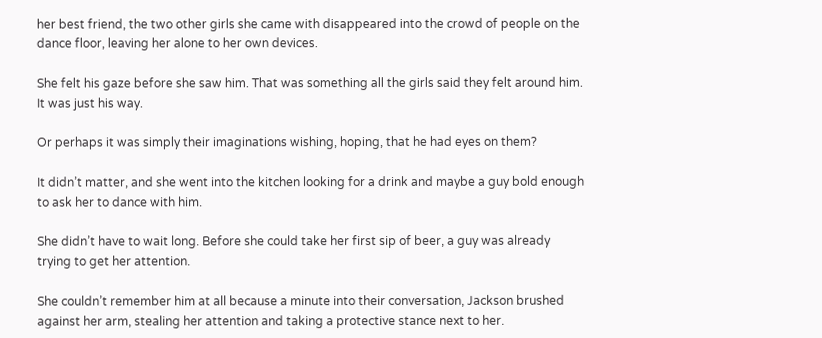her best friend, the two other girls she came with disappeared into the crowd of people on the dance floor, leaving her alone to her own devices.

She felt his gaze before she saw him. That was something all the girls said they felt around him. It was just his way.

Or perhaps it was simply their imaginations wishing, hoping, that he had eyes on them?

It didn’t matter, and she went into the kitchen looking for a drink and maybe a guy bold enough to ask her to dance with him.

She didn’t have to wait long. Before she could take her first sip of beer, a guy was already trying to get her attention.

She couldn’t remember him at all because a minute into their conversation, Jackson brushed against her arm, stealing her attention and taking a protective stance next to her.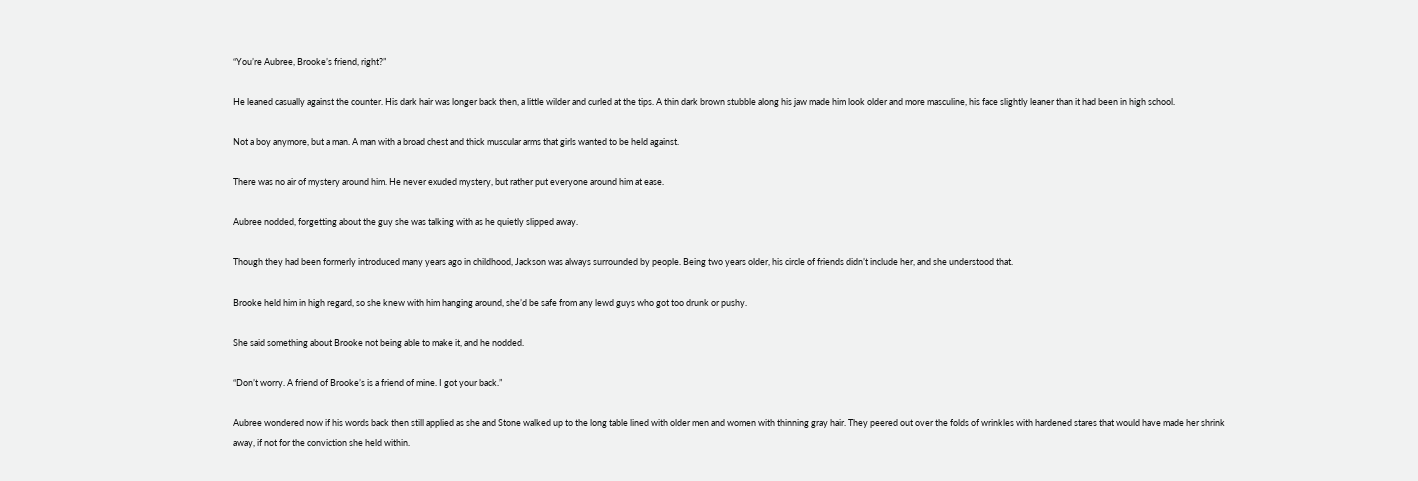“You’re Aubree, Brooke’s friend, right?”

He leaned casually against the counter. His dark hair was longer back then, a little wilder and curled at the tips. A thin dark brown stubble along his jaw made him look older and more masculine, his face slightly leaner than it had been in high school.

Not a boy anymore, but a man. A man with a broad chest and thick muscular arms that girls wanted to be held against.

There was no air of mystery around him. He never exuded mystery, but rather put everyone around him at ease.

Aubree nodded, forgetting about the guy she was talking with as he quietly slipped away.

Though they had been formerly introduced many years ago in childhood, Jackson was always surrounded by people. Being two years older, his circle of friends didn’t include her, and she understood that.

Brooke held him in high regard, so she knew with him hanging around, she’d be safe from any lewd guys who got too drunk or pushy.

She said something about Brooke not being able to make it, and he nodded.

“Don’t worry. A friend of Brooke’s is a friend of mine. I got your back.”

Aubree wondered now if his words back then still applied as she and Stone walked up to the long table lined with older men and women with thinning gray hair. They peered out over the folds of wrinkles with hardened stares that would have made her shrink away, if not for the conviction she held within.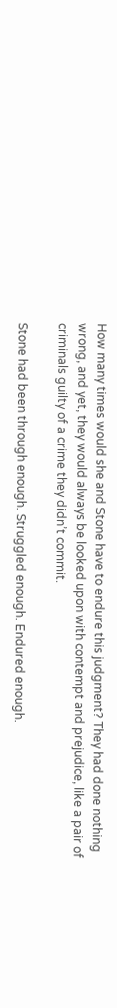How many times would she and Stone have to endure this judgment? They had done nothing wrong, and yet, they would always be looked upon with contempt and prejudice, like a pair of criminals guilty of a crime they didn’t commit.

Stone had been through enough. Struggled enough. Endured enough.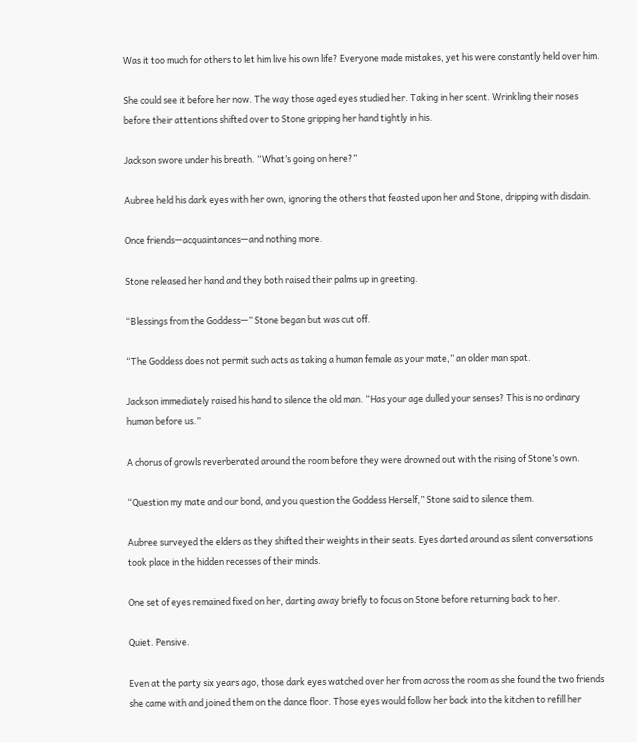Was it too much for others to let him live his own life? Everyone made mistakes, yet his were constantly held over him.

She could see it before her now. The way those aged eyes studied her. Taking in her scent. Wrinkling their noses before their attentions shifted over to Stone gripping her hand tightly in his.

Jackson swore under his breath. “What’s going on here?”

Aubree held his dark eyes with her own, ignoring the others that feasted upon her and Stone, dripping with disdain.

Once friends—acquaintances—and nothing more.

Stone released her hand and they both raised their palms up in greeting.

“Blessings from the Goddess—” Stone began but was cut off.

“The Goddess does not permit such acts as taking a human female as your mate,” an older man spat.

Jackson immediately raised his hand to silence the old man. “Has your age dulled your senses? This is no ordinary human before us.”

A chorus of growls reverberated around the room before they were drowned out with the rising of Stone’s own.

“Question my mate and our bond, and you question the Goddess Herself,” Stone said to silence them.

Aubree surveyed the elders as they shifted their weights in their seats. Eyes darted around as silent conversations took place in the hidden recesses of their minds.

One set of eyes remained fixed on her, darting away briefly to focus on Stone before returning back to her.

Quiet. Pensive.

Even at the party six years ago, those dark eyes watched over her from across the room as she found the two friends she came with and joined them on the dance floor. Those eyes would follow her back into the kitchen to refill her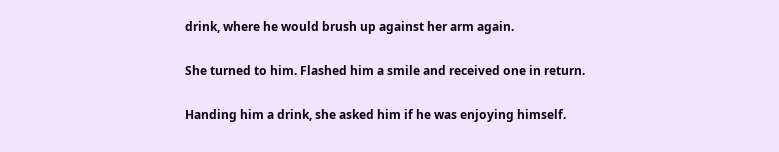drink, where he would brush up against her arm again.

She turned to him. Flashed him a smile and received one in return.

Handing him a drink, she asked him if he was enjoying himself.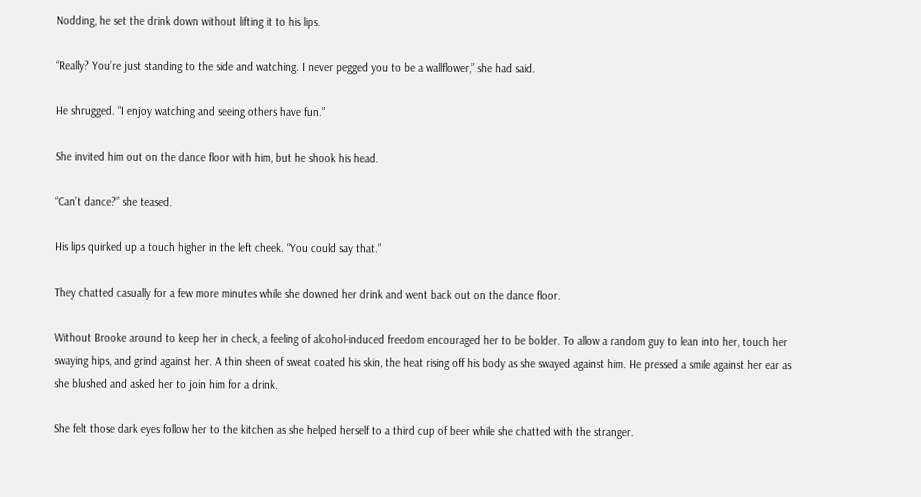Nodding, he set the drink down without lifting it to his lips.

“Really? You’re just standing to the side and watching. I never pegged you to be a wallflower,” she had said.

He shrugged. “I enjoy watching and seeing others have fun.”

She invited him out on the dance floor with him, but he shook his head.

“Can’t dance?” she teased.

His lips quirked up a touch higher in the left cheek. “You could say that.”

They chatted casually for a few more minutes while she downed her drink and went back out on the dance floor.

Without Brooke around to keep her in check, a feeling of alcohol-induced freedom encouraged her to be bolder. To allow a random guy to lean into her, touch her swaying hips, and grind against her. A thin sheen of sweat coated his skin, the heat rising off his body as she swayed against him. He pressed a smile against her ear as she blushed and asked her to join him for a drink.

She felt those dark eyes follow her to the kitchen as she helped herself to a third cup of beer while she chatted with the stranger.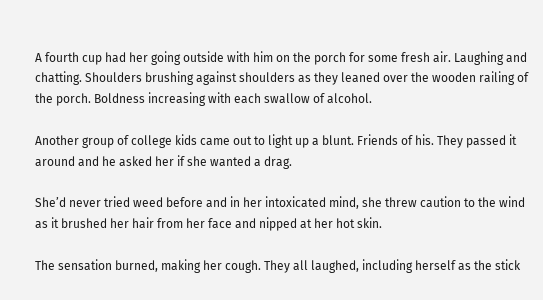A fourth cup had her going outside with him on the porch for some fresh air. Laughing and chatting. Shoulders brushing against shoulders as they leaned over the wooden railing of the porch. Boldness increasing with each swallow of alcohol.

Another group of college kids came out to light up a blunt. Friends of his. They passed it around and he asked her if she wanted a drag.

She’d never tried weed before and in her intoxicated mind, she threw caution to the wind as it brushed her hair from her face and nipped at her hot skin.

The sensation burned, making her cough. They all laughed, including herself as the stick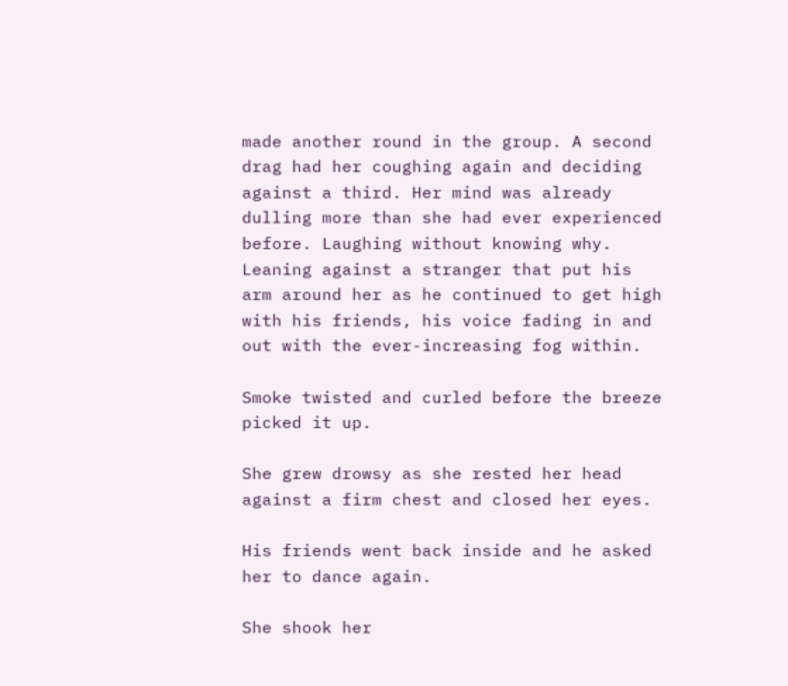made another round in the group. A second drag had her coughing again and deciding against a third. Her mind was already dulling more than she had ever experienced before. Laughing without knowing why. Leaning against a stranger that put his arm around her as he continued to get high with his friends, his voice fading in and out with the ever-increasing fog within.

Smoke twisted and curled before the breeze picked it up.

She grew drowsy as she rested her head against a firm chest and closed her eyes.

His friends went back inside and he asked her to dance again.

She shook her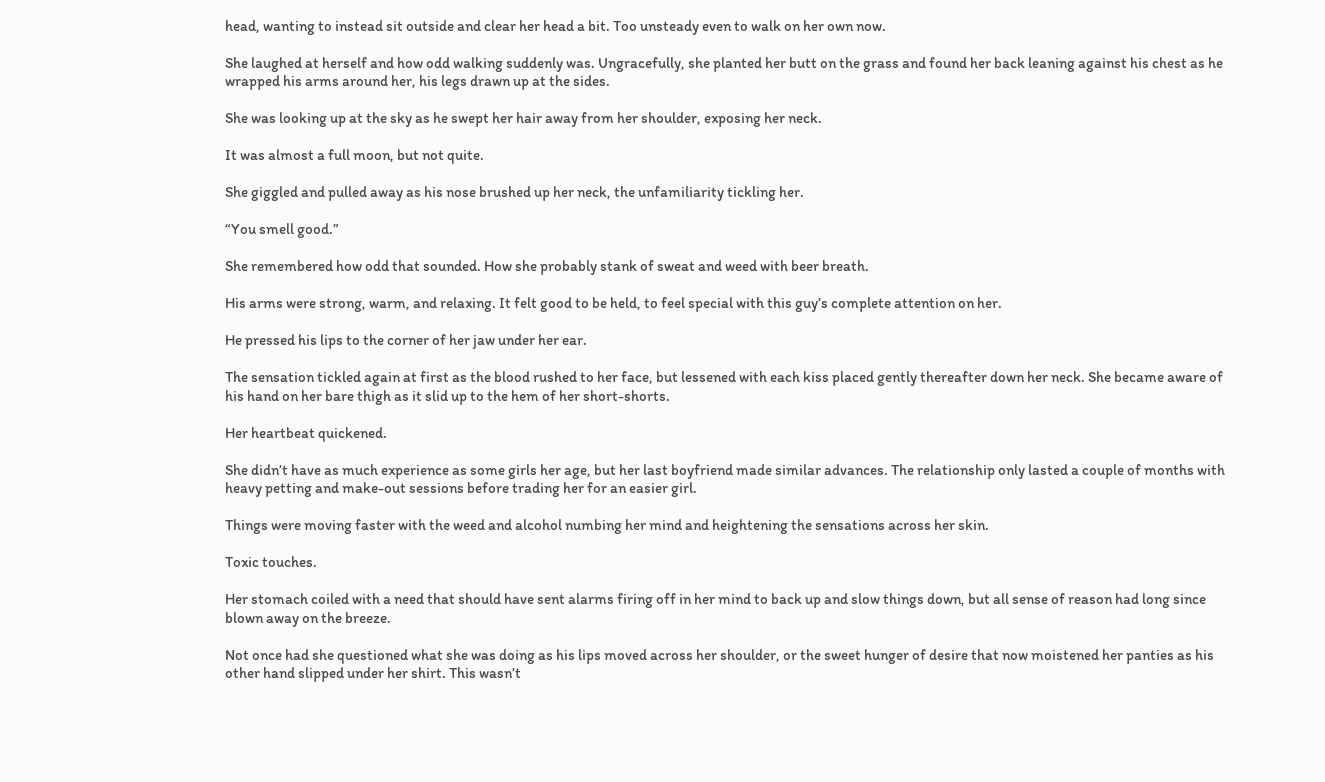head, wanting to instead sit outside and clear her head a bit. Too unsteady even to walk on her own now.

She laughed at herself and how odd walking suddenly was. Ungracefully, she planted her butt on the grass and found her back leaning against his chest as he wrapped his arms around her, his legs drawn up at the sides.

She was looking up at the sky as he swept her hair away from her shoulder, exposing her neck.

It was almost a full moon, but not quite.

She giggled and pulled away as his nose brushed up her neck, the unfamiliarity tickling her.

“You smell good.”

She remembered how odd that sounded. How she probably stank of sweat and weed with beer breath.

His arms were strong, warm, and relaxing. It felt good to be held, to feel special with this guy’s complete attention on her.

He pressed his lips to the corner of her jaw under her ear.

The sensation tickled again at first as the blood rushed to her face, but lessened with each kiss placed gently thereafter down her neck. She became aware of his hand on her bare thigh as it slid up to the hem of her short-shorts.

Her heartbeat quickened.

She didn’t have as much experience as some girls her age, but her last boyfriend made similar advances. The relationship only lasted a couple of months with heavy petting and make-out sessions before trading her for an easier girl.

Things were moving faster with the weed and alcohol numbing her mind and heightening the sensations across her skin.

Toxic touches.

Her stomach coiled with a need that should have sent alarms firing off in her mind to back up and slow things down, but all sense of reason had long since blown away on the breeze.

Not once had she questioned what she was doing as his lips moved across her shoulder, or the sweet hunger of desire that now moistened her panties as his other hand slipped under her shirt. This wasn’t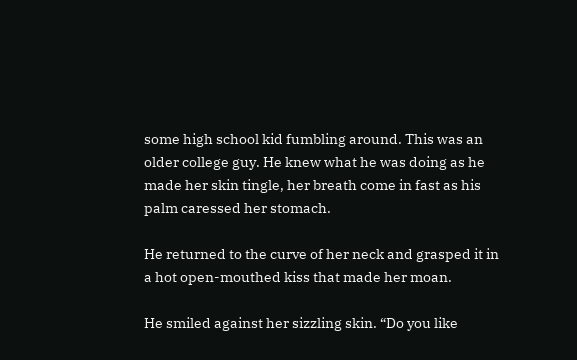some high school kid fumbling around. This was an older college guy. He knew what he was doing as he made her skin tingle, her breath come in fast as his palm caressed her stomach.

He returned to the curve of her neck and grasped it in a hot open-mouthed kiss that made her moan.

He smiled against her sizzling skin. “Do you like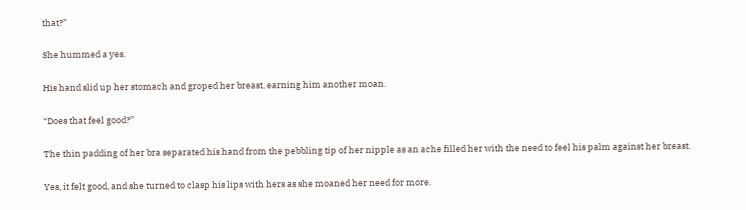that?”

She hummed a yes.

His hand slid up her stomach and groped her breast, earning him another moan.

“Does that feel good?”

The thin padding of her bra separated his hand from the pebbling tip of her nipple as an ache filled her with the need to feel his palm against her breast.

Yes, it felt good, and she turned to clasp his lips with hers as she moaned her need for more.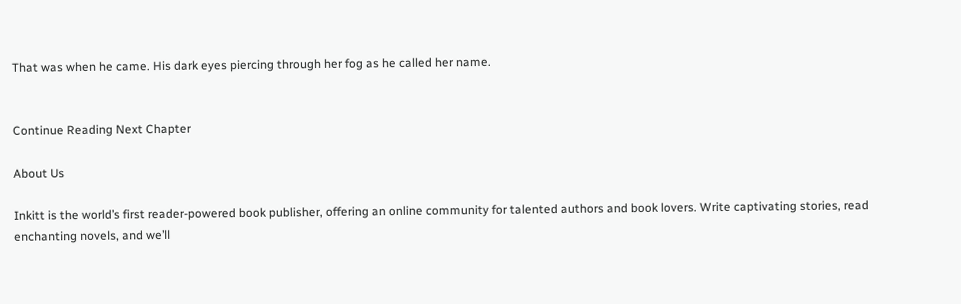That was when he came. His dark eyes piercing through her fog as he called her name.


Continue Reading Next Chapter

About Us

Inkitt is the world’s first reader-powered book publisher, offering an online community for talented authors and book lovers. Write captivating stories, read enchanting novels, and we’ll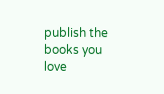publish the books you love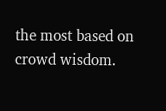the most based on crowd wisdom.